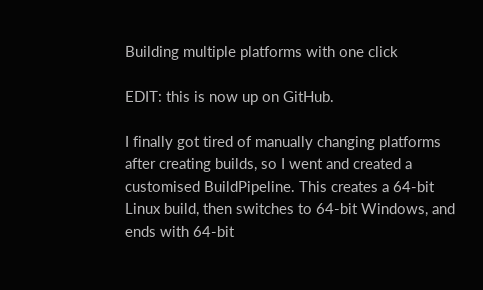Building multiple platforms with one click

EDIT: this is now up on GitHub.

I finally got tired of manually changing platforms after creating builds, so I went and created a customised BuildPipeline. This creates a 64-bit Linux build, then switches to 64-bit Windows, and ends with 64-bit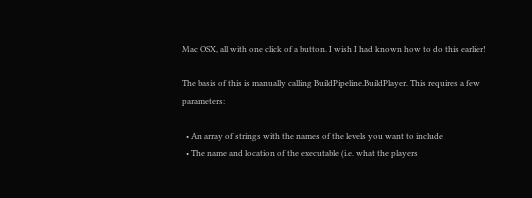Mac OSX, all with one click of a button. I wish I had known how to do this earlier!

The basis of this is manually calling BuildPipeline.BuildPlayer. This requires a few parameters:

  • An array of strings with the names of the levels you want to include
  • The name and location of the executable (i.e. what the players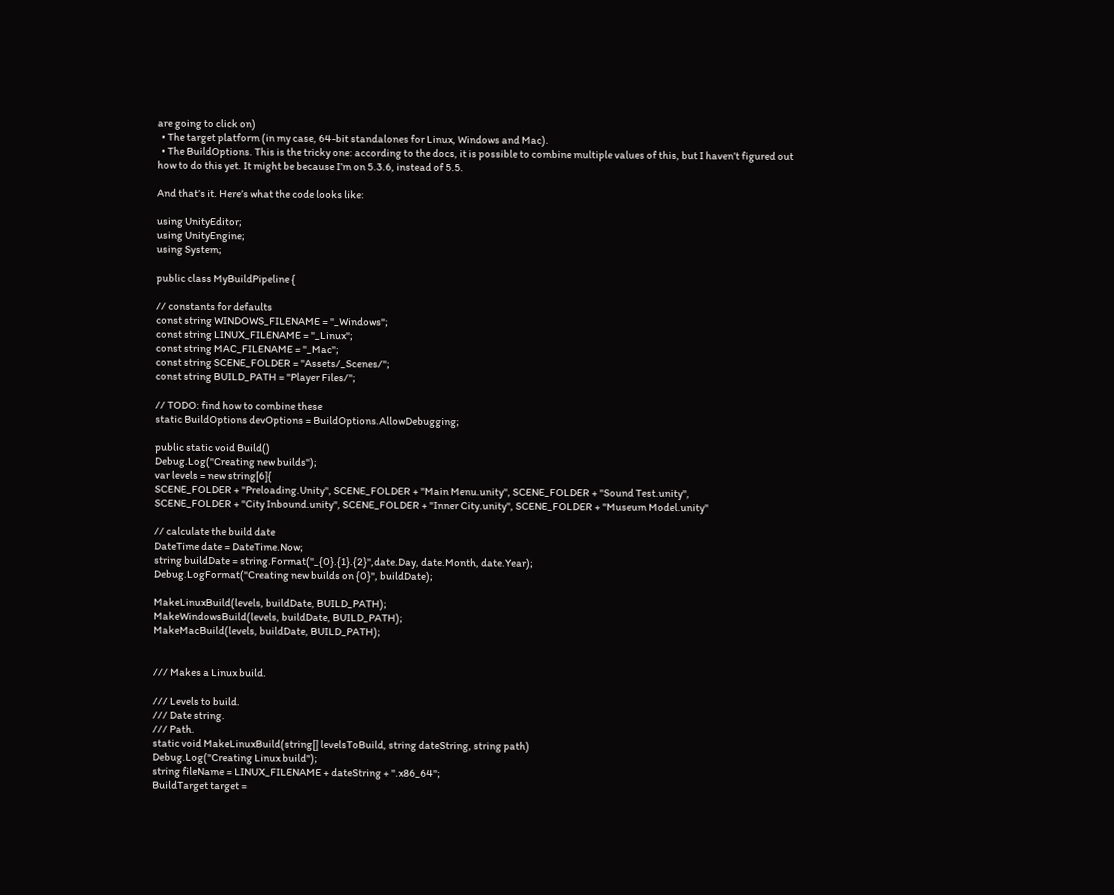are going to click on)
  • The target platform (in my case, 64-bit standalones for Linux, Windows and Mac).
  • The BuildOptions. This is the tricky one: according to the docs, it is possible to combine multiple values of this, but I haven’t figured out how to do this yet. It might be because I’m on 5.3.6, instead of 5.5.

And that’s it. Here’s what the code looks like:

using UnityEditor;
using UnityEngine;
using System;

public class MyBuildPipeline {

// constants for defaults
const string WINDOWS_FILENAME = "_Windows";
const string LINUX_FILENAME = "_Linux";
const string MAC_FILENAME = "_Mac";
const string SCENE_FOLDER = "Assets/_Scenes/";
const string BUILD_PATH = "Player Files/";

// TODO: find how to combine these
static BuildOptions devOptions = BuildOptions.AllowDebugging;

public static void Build()
Debug.Log("Creating new builds");
var levels = new string[6]{
SCENE_FOLDER + "Preloading.Unity", SCENE_FOLDER + "Main Menu.unity", SCENE_FOLDER + "Sound Test.unity",
SCENE_FOLDER + "City Inbound.unity", SCENE_FOLDER + "Inner City.unity", SCENE_FOLDER + "Museum Model.unity"

// calculate the build date
DateTime date = DateTime.Now;
string buildDate = string.Format("_{0}.{1}.{2}",date.Day, date.Month, date.Year);
Debug.LogFormat("Creating new builds on {0}", buildDate);

MakeLinuxBuild(levels, buildDate, BUILD_PATH);
MakeWindowsBuild(levels, buildDate, BUILD_PATH);
MakeMacBuild(levels, buildDate, BUILD_PATH);


/// Makes a Linux build.

/// Levels to build.
/// Date string.
/// Path.
static void MakeLinuxBuild(string[] levelsToBuild, string dateString, string path)
Debug.Log("Creating Linux build");
string fileName = LINUX_FILENAME + dateString + ".x86_64";
BuildTarget target =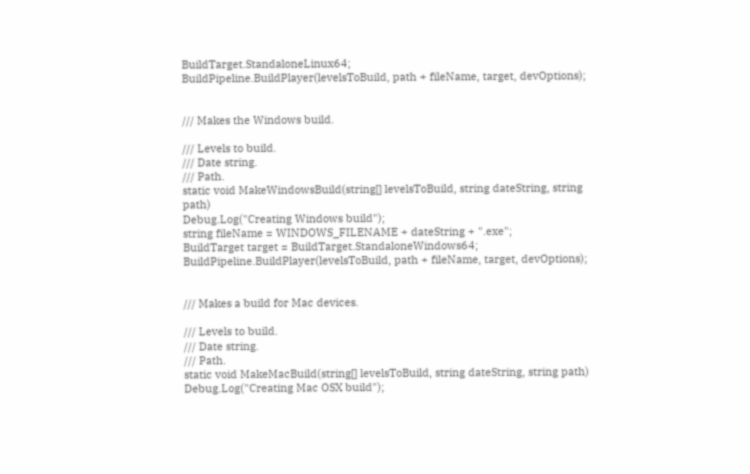BuildTarget.StandaloneLinux64;
BuildPipeline.BuildPlayer(levelsToBuild, path + fileName, target, devOptions);


/// Makes the Windows build.

/// Levels to build.
/// Date string.
/// Path.
static void MakeWindowsBuild(string[] levelsToBuild, string dateString, string path)
Debug.Log("Creating Windows build");
string fileName = WINDOWS_FILENAME + dateString + ".exe";
BuildTarget target = BuildTarget.StandaloneWindows64;
BuildPipeline.BuildPlayer(levelsToBuild, path + fileName, target, devOptions);


/// Makes a build for Mac devices.

/// Levels to build.
/// Date string.
/// Path.
static void MakeMacBuild(string[] levelsToBuild, string dateString, string path)
Debug.Log("Creating Mac OSX build");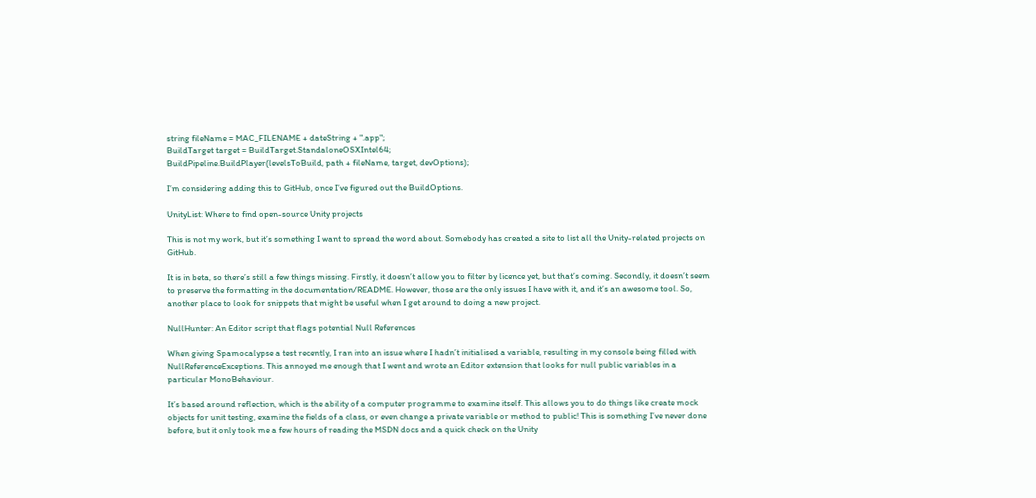string fileName = MAC_FILENAME + dateString + ".app";
BuildTarget target = BuildTarget.StandaloneOSXIntel64;
BuildPipeline.BuildPlayer(levelsToBuild, path + fileName, target, devOptions);

I’m considering adding this to GitHub, once I’ve figured out the BuildOptions.

UnityList: Where to find open-source Unity projects

This is not my work, but it’s something I want to spread the word about. Somebody has created a site to list all the Unity-related projects on GitHub.

It is in beta, so there’s still a few things missing. Firstly, it doesn’t allow you to filter by licence yet, but that’s coming. Secondly, it doesn’t seem to preserve the formatting in the documentation/README. However, those are the only issues I have with it, and it’s an awesome tool. So, another place to look for snippets that might be useful when I get around to doing a new project.

NullHunter: An Editor script that flags potential Null References

When giving Spamocalypse a test recently, I ran into an issue where I hadn’t initialised a variable, resulting in my console being filled with NullReferenceExceptions. This annoyed me enough that I went and wrote an Editor extension that looks for null public variables in a particular MonoBehaviour.

It’s based around reflection, which is the ability of a computer programme to examine itself. This allows you to do things like create mock objects for unit testing, examine the fields of a class, or even change a private variable or method to public! This is something I’ve never done before, but it only took me a few hours of reading the MSDN docs and a quick check on the Unity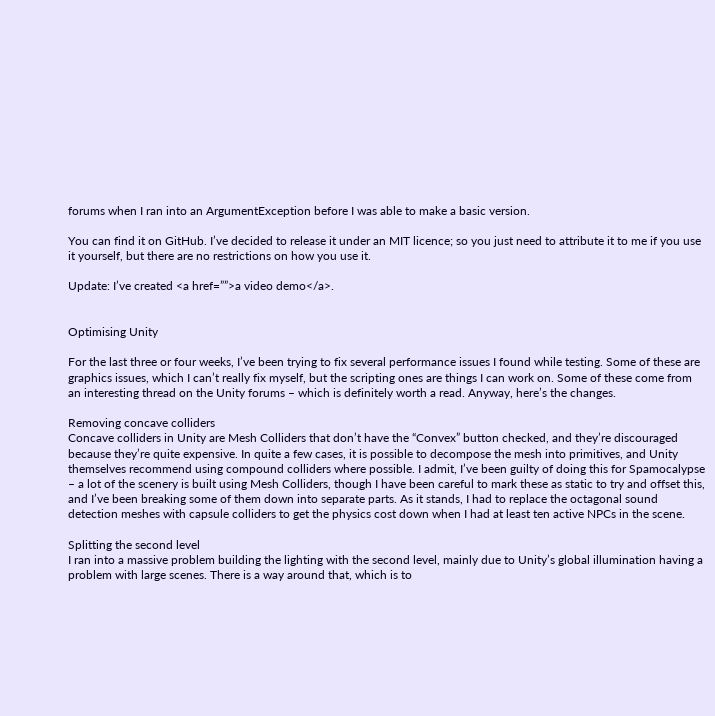forums when I ran into an ArgumentException before I was able to make a basic version.

You can find it on GitHub. I’ve decided to release it under an MIT licence; so you just need to attribute it to me if you use it yourself, but there are no restrictions on how you use it.

Update: I’ve created <a href=””>a video demo</a>.


Optimising Unity

For the last three or four weeks, I’ve been trying to fix several performance issues I found while testing. Some of these are graphics issues, which I can’t really fix myself, but the scripting ones are things I can work on. Some of these come from an interesting thread on the Unity forums – which is definitely worth a read. Anyway, here’s the changes.

Removing concave colliders
Concave colliders in Unity are Mesh Colliders that don’t have the “Convex” button checked, and they’re discouraged because they’re quite expensive. In quite a few cases, it is possible to decompose the mesh into primitives, and Unity themselves recommend using compound colliders where possible. I admit, I’ve been guilty of doing this for Spamocalypse – a lot of the scenery is built using Mesh Colliders, though I have been careful to mark these as static to try and offset this, and I’ve been breaking some of them down into separate parts. As it stands, I had to replace the octagonal sound detection meshes with capsule colliders to get the physics cost down when I had at least ten active NPCs in the scene.

Splitting the second level
I ran into a massive problem building the lighting with the second level, mainly due to Unity’s global illumination having a problem with large scenes. There is a way around that, which is to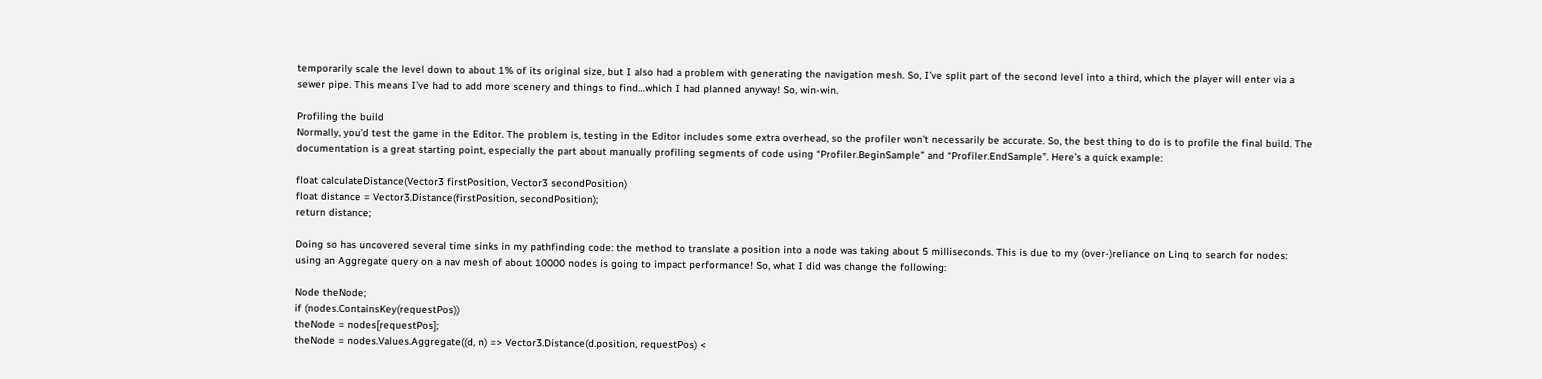temporarily scale the level down to about 1% of its original size, but I also had a problem with generating the navigation mesh. So, I’ve split part of the second level into a third, which the player will enter via a sewer pipe. This means I’ve had to add more scenery and things to find…which I had planned anyway! So, win-win.

Profiling the build
Normally, you’d test the game in the Editor. The problem is, testing in the Editor includes some extra overhead, so the profiler won’t necessarily be accurate. So, the best thing to do is to profile the final build. The documentation is a great starting point, especially the part about manually profiling segments of code using “Profiler.BeginSample” and “Profiler.EndSample”. Here’s a quick example:

float calculateDistance(Vector3 firstPosition, Vector3 secondPosition)
float distance = Vector3.Distance(firstPosition, secondPosition);
return distance;

Doing so has uncovered several time sinks in my pathfinding code: the method to translate a position into a node was taking about 5 milliseconds. This is due to my (over-)reliance on Linq to search for nodes: using an Aggregate query on a nav mesh of about 10000 nodes is going to impact performance! So, what I did was change the following:

Node theNode;
if (nodes.ContainsKey(requestPos))
theNode = nodes[requestPos];
theNode = nodes.Values.Aggregate((d, n) => Vector3.Distance(d.position, requestPos) <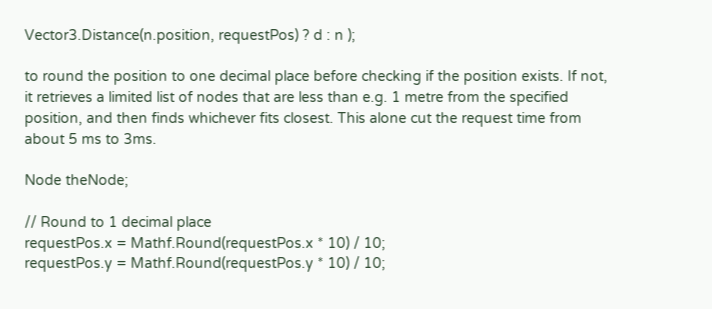Vector3.Distance(n.position, requestPos) ? d : n );

to round the position to one decimal place before checking if the position exists. If not, it retrieves a limited list of nodes that are less than e.g. 1 metre from the specified position, and then finds whichever fits closest. This alone cut the request time from about 5 ms to 3ms.

Node theNode;

// Round to 1 decimal place
requestPos.x = Mathf.Round(requestPos.x * 10) / 10;
requestPos.y = Mathf.Round(requestPos.y * 10) / 10;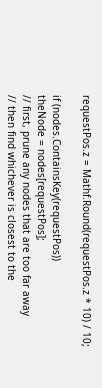requestPos.z = Mathf.Round(requestPos.z * 10) / 10;

if (nodes.ContainsKey(requestPos))
theNode = nodes[requestPos];
// first, prune any nodes that are too far away
// then find whichever is closest to the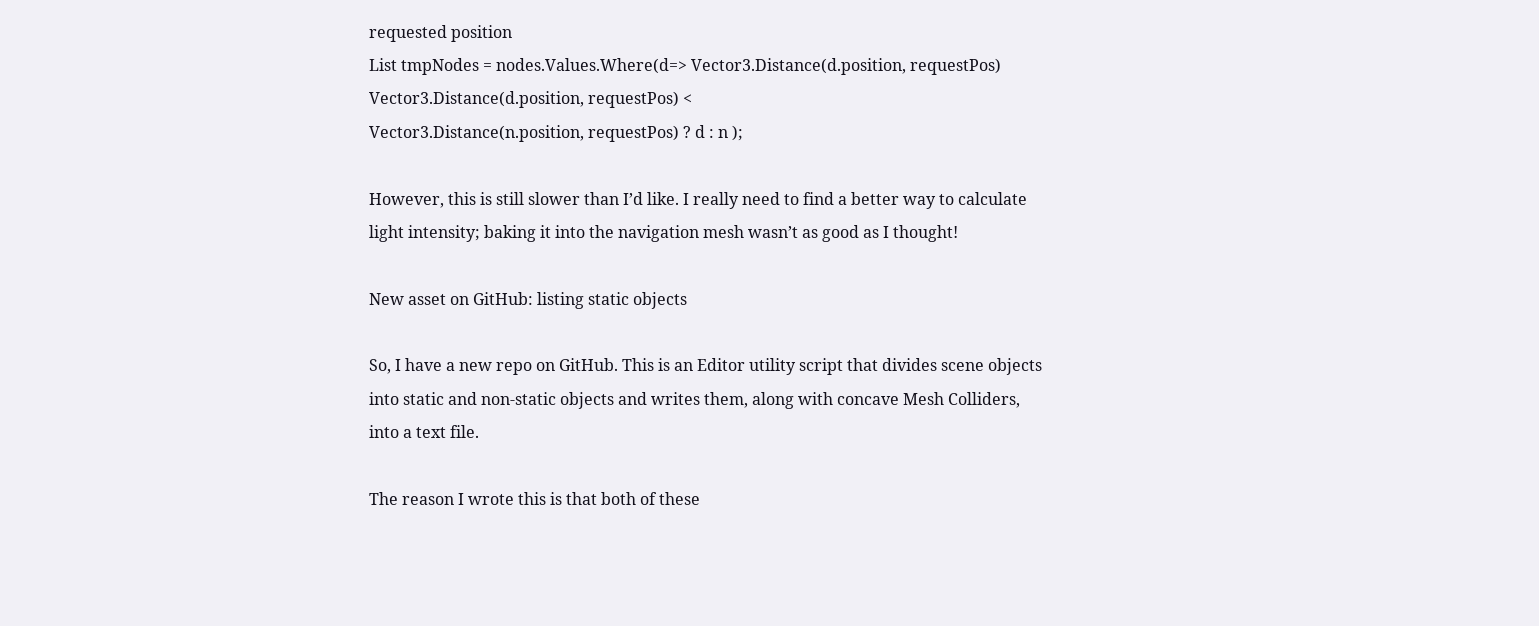requested position
List tmpNodes = nodes.Values.Where(d=> Vector3.Distance(d.position, requestPos) Vector3.Distance(d.position, requestPos) <
Vector3.Distance(n.position, requestPos) ? d : n );

However, this is still slower than I’d like. I really need to find a better way to calculate light intensity; baking it into the navigation mesh wasn’t as good as I thought!

New asset on GitHub: listing static objects

So, I have a new repo on GitHub. This is an Editor utility script that divides scene objects into static and non-static objects and writes them, along with concave Mesh Colliders, into a text file.

The reason I wrote this is that both of these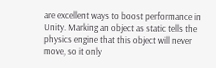are excellent ways to boost performance in Unity. Marking an object as static tells the physics engine that this object will never move, so it only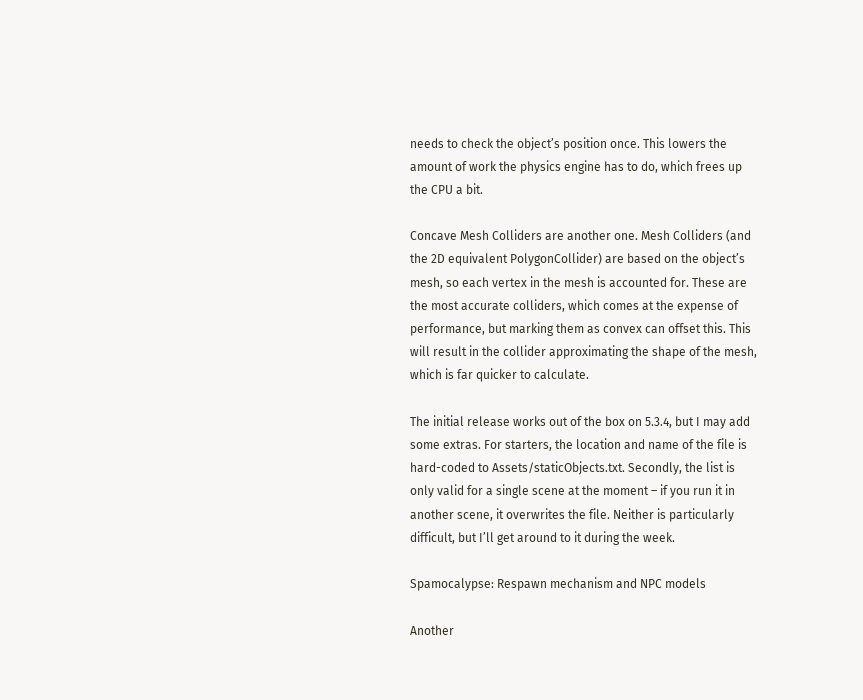needs to check the object’s position once. This lowers the amount of work the physics engine has to do, which frees up the CPU a bit.

Concave Mesh Colliders are another one. Mesh Colliders (and the 2D equivalent PolygonCollider) are based on the object’s mesh, so each vertex in the mesh is accounted for. These are the most accurate colliders, which comes at the expense of performance, but marking them as convex can offset this. This will result in the collider approximating the shape of the mesh, which is far quicker to calculate.

The initial release works out of the box on 5.3.4, but I may add some extras. For starters, the location and name of the file is hard-coded to Assets/staticObjects.txt. Secondly, the list is only valid for a single scene at the moment – if you run it in another scene, it overwrites the file. Neither is particularly difficult, but I’ll get around to it during the week.

Spamocalypse: Respawn mechanism and NPC models

Another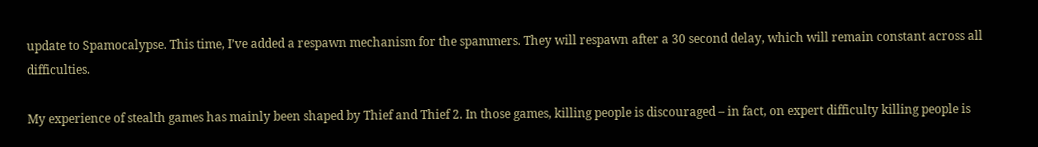update to Spamocalypse. This time, I’ve added a respawn mechanism for the spammers. They will respawn after a 30 second delay, which will remain constant across all difficulties.

My experience of stealth games has mainly been shaped by Thief and Thief 2. In those games, killing people is discouraged – in fact, on expert difficulty killing people is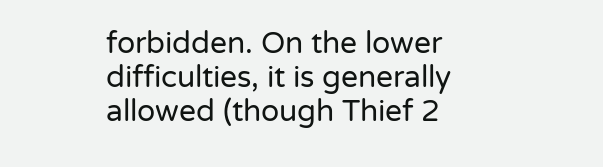forbidden. On the lower difficulties, it is generally allowed (though Thief 2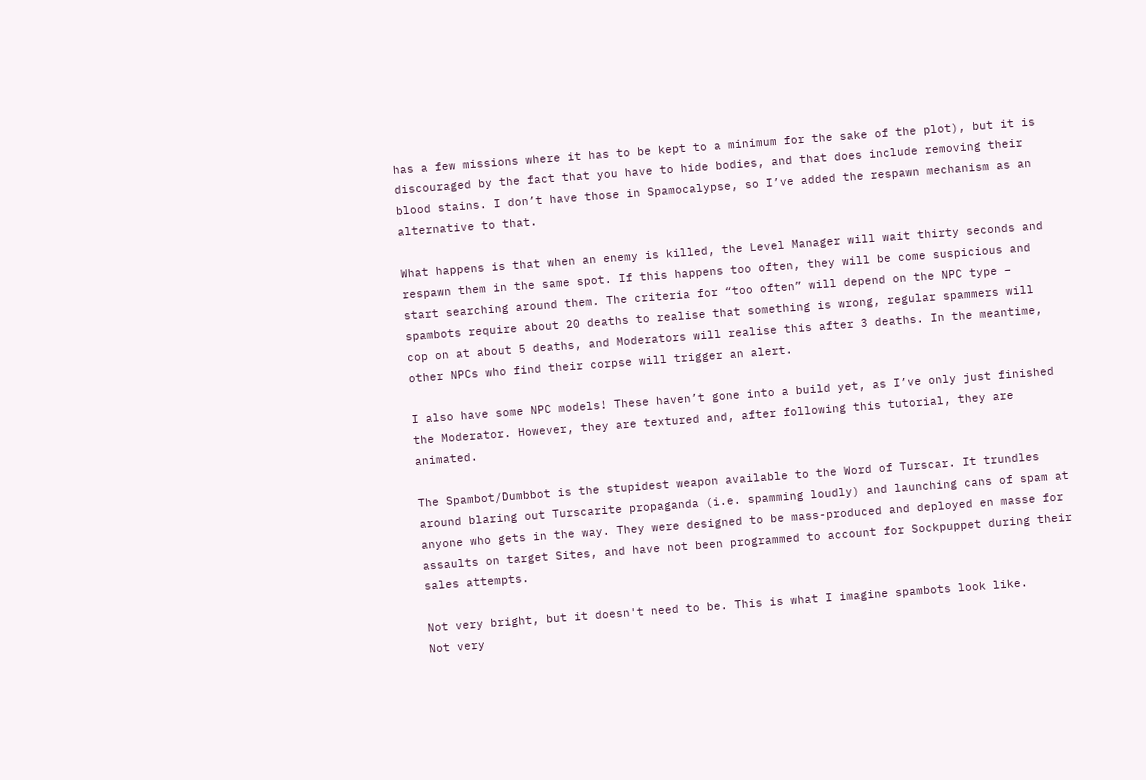has a few missions where it has to be kept to a minimum for the sake of the plot), but it is discouraged by the fact that you have to hide bodies, and that does include removing their blood stains. I don’t have those in Spamocalypse, so I’ve added the respawn mechanism as an alternative to that.

What happens is that when an enemy is killed, the Level Manager will wait thirty seconds and respawn them in the same spot. If this happens too often, they will be come suspicious and start searching around them. The criteria for “too often” will depend on the NPC type – spambots require about 20 deaths to realise that something is wrong, regular spammers will cop on at about 5 deaths, and Moderators will realise this after 3 deaths. In the meantime, other NPCs who find their corpse will trigger an alert.

I also have some NPC models! These haven’t gone into a build yet, as I’ve only just finished the Moderator. However, they are textured and, after following this tutorial, they are animated.

The Spambot/Dumbbot is the stupidest weapon available to the Word of Turscar. It trundles around blaring out Turscarite propaganda (i.e. spamming loudly) and launching cans of spam at anyone who gets in the way. They were designed to be mass-produced and deployed en masse for assaults on target Sites, and have not been programmed to account for Sockpuppet during their sales attempts.

Not very bright, but it doesn't need to be. This is what I imagine spambots look like.
Not very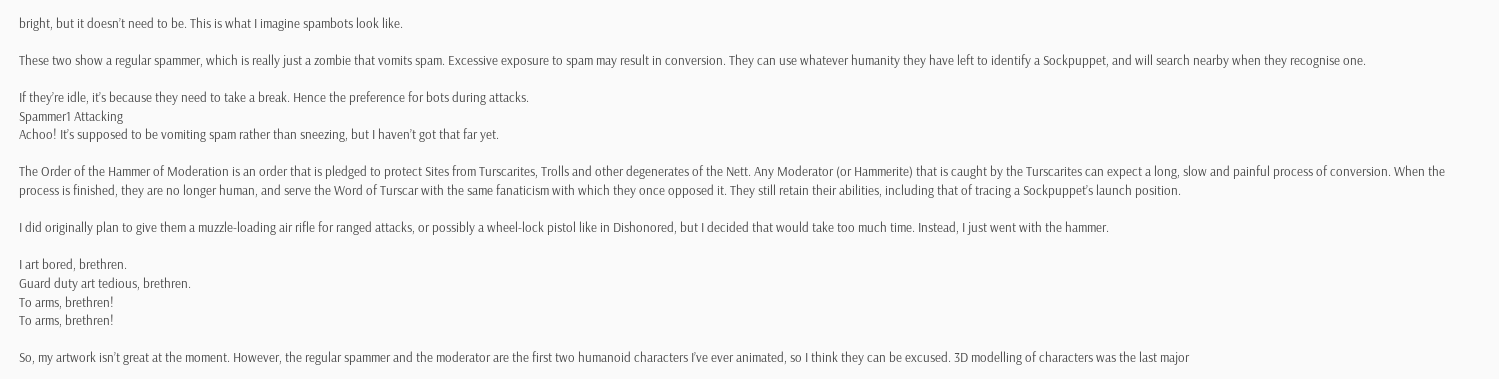bright, but it doesn’t need to be. This is what I imagine spambots look like.

These two show a regular spammer, which is really just a zombie that vomits spam. Excessive exposure to spam may result in conversion. They can use whatever humanity they have left to identify a Sockpuppet, and will search nearby when they recognise one.

If they’re idle, it’s because they need to take a break. Hence the preference for bots during attacks.
Spammer1 Attacking
Achoo! It’s supposed to be vomiting spam rather than sneezing, but I haven’t got that far yet.

The Order of the Hammer of Moderation is an order that is pledged to protect Sites from Turscarites, Trolls and other degenerates of the Nett. Any Moderator (or Hammerite) that is caught by the Turscarites can expect a long, slow and painful process of conversion. When the process is finished, they are no longer human, and serve the Word of Turscar with the same fanaticism with which they once opposed it. They still retain their abilities, including that of tracing a Sockpuppet’s launch position.

I did originally plan to give them a muzzle-loading air rifle for ranged attacks, or possibly a wheel-lock pistol like in Dishonored, but I decided that would take too much time. Instead, I just went with the hammer.

I art bored, brethren.
Guard duty art tedious, brethren.
To arms, brethren!
To arms, brethren!

So, my artwork isn’t great at the moment. However, the regular spammer and the moderator are the first two humanoid characters I’ve ever animated, so I think they can be excused. 3D modelling of characters was the last major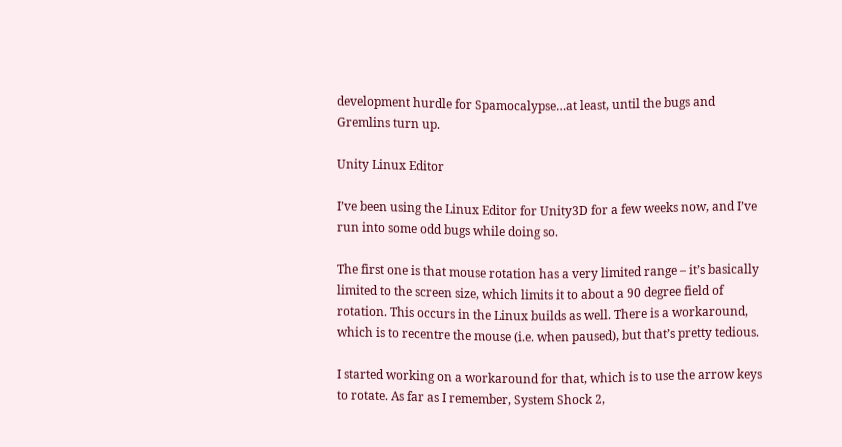development hurdle for Spamocalypse…at least, until the bugs and Gremlins turn up.

Unity Linux Editor

I’ve been using the Linux Editor for Unity3D for a few weeks now, and I’ve run into some odd bugs while doing so.

The first one is that mouse rotation has a very limited range – it’s basically limited to the screen size, which limits it to about a 90 degree field of rotation. This occurs in the Linux builds as well. There is a workaround, which is to recentre the mouse (i.e. when paused), but that’s pretty tedious.

I started working on a workaround for that, which is to use the arrow keys to rotate. As far as I remember, System Shock 2,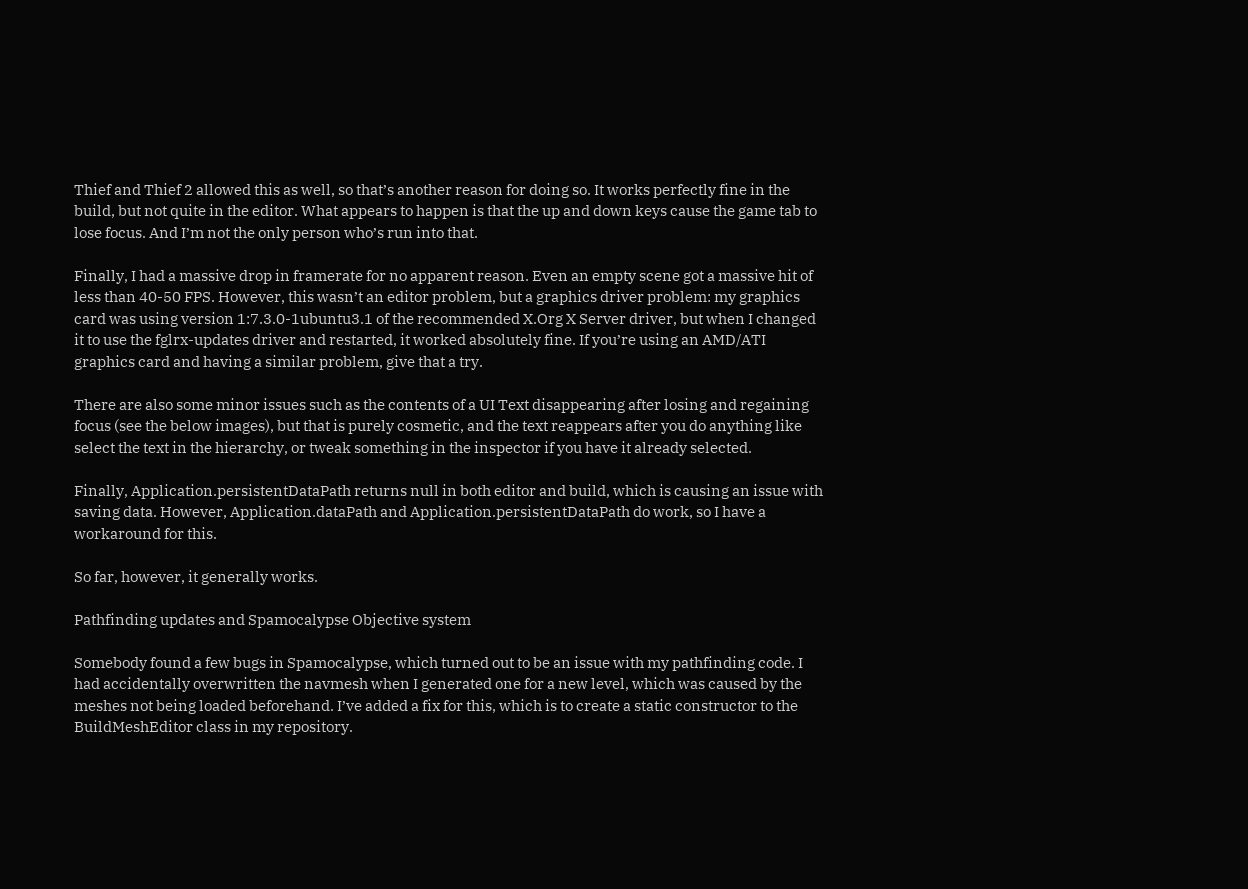Thief and Thief 2 allowed this as well, so that’s another reason for doing so. It works perfectly fine in the build, but not quite in the editor. What appears to happen is that the up and down keys cause the game tab to lose focus. And I’m not the only person who’s run into that.

Finally, I had a massive drop in framerate for no apparent reason. Even an empty scene got a massive hit of less than 40-50 FPS. However, this wasn’t an editor problem, but a graphics driver problem: my graphics card was using version 1:7.3.0-1ubuntu3.1 of the recommended X.Org X Server driver, but when I changed it to use the fglrx-updates driver and restarted, it worked absolutely fine. If you’re using an AMD/ATI graphics card and having a similar problem, give that a try.

There are also some minor issues such as the contents of a UI Text disappearing after losing and regaining focus (see the below images), but that is purely cosmetic, and the text reappears after you do anything like select the text in the hierarchy, or tweak something in the inspector if you have it already selected.

Finally, Application.persistentDataPath returns null in both editor and build, which is causing an issue with saving data. However, Application.dataPath and Application.persistentDataPath do work, so I have a workaround for this.

So far, however, it generally works.

Pathfinding updates and Spamocalypse Objective system

Somebody found a few bugs in Spamocalypse, which turned out to be an issue with my pathfinding code. I had accidentally overwritten the navmesh when I generated one for a new level, which was caused by the meshes not being loaded beforehand. I’ve added a fix for this, which is to create a static constructor to the BuildMeshEditor class in my repository.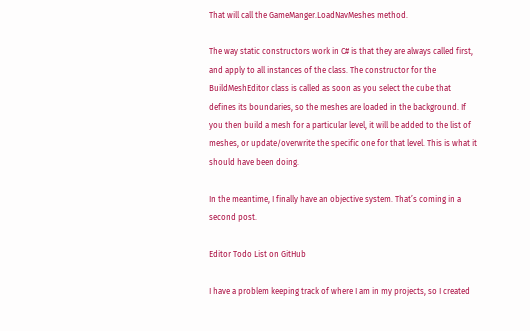That will call the GameManger.LoadNavMeshes method.

The way static constructors work in C# is that they are always called first, and apply to all instances of the class. The constructor for the BuildMeshEditor class is called as soon as you select the cube that defines its boundaries, so the meshes are loaded in the background. If you then build a mesh for a particular level, it will be added to the list of meshes, or update/overwrite the specific one for that level. This is what it should have been doing.

In the meantime, I finally have an objective system. That’s coming in a second post.

Editor Todo List on GitHub

I have a problem keeping track of where I am in my projects, so I created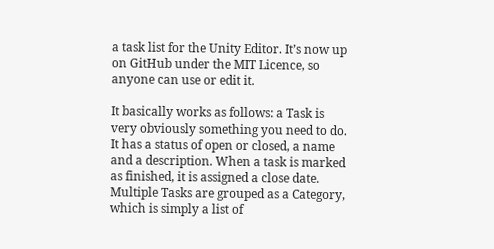a task list for the Unity Editor. It’s now up on GitHub under the MIT Licence, so anyone can use or edit it.

It basically works as follows: a Task is very obviously something you need to do. It has a status of open or closed, a name and a description. When a task is marked as finished, it is assigned a close date. Multiple Tasks are grouped as a Category, which is simply a list of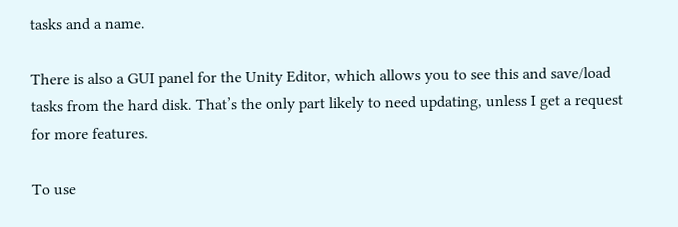tasks and a name.

There is also a GUI panel for the Unity Editor, which allows you to see this and save/load tasks from the hard disk. That’s the only part likely to need updating, unless I get a request for more features.

To use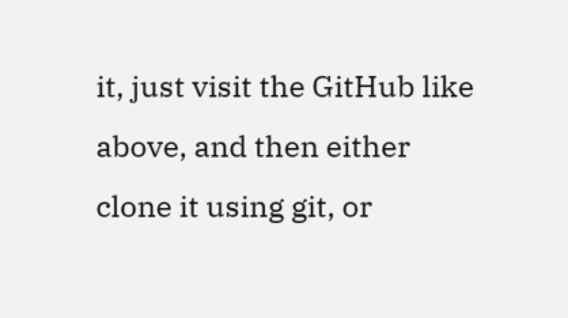it, just visit the GitHub like above, and then either clone it using git, or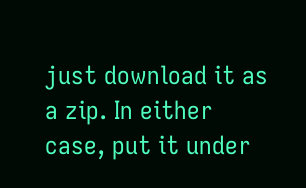just download it as a zip. In either case, put it under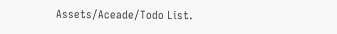Assets/Aceade/Todo List.